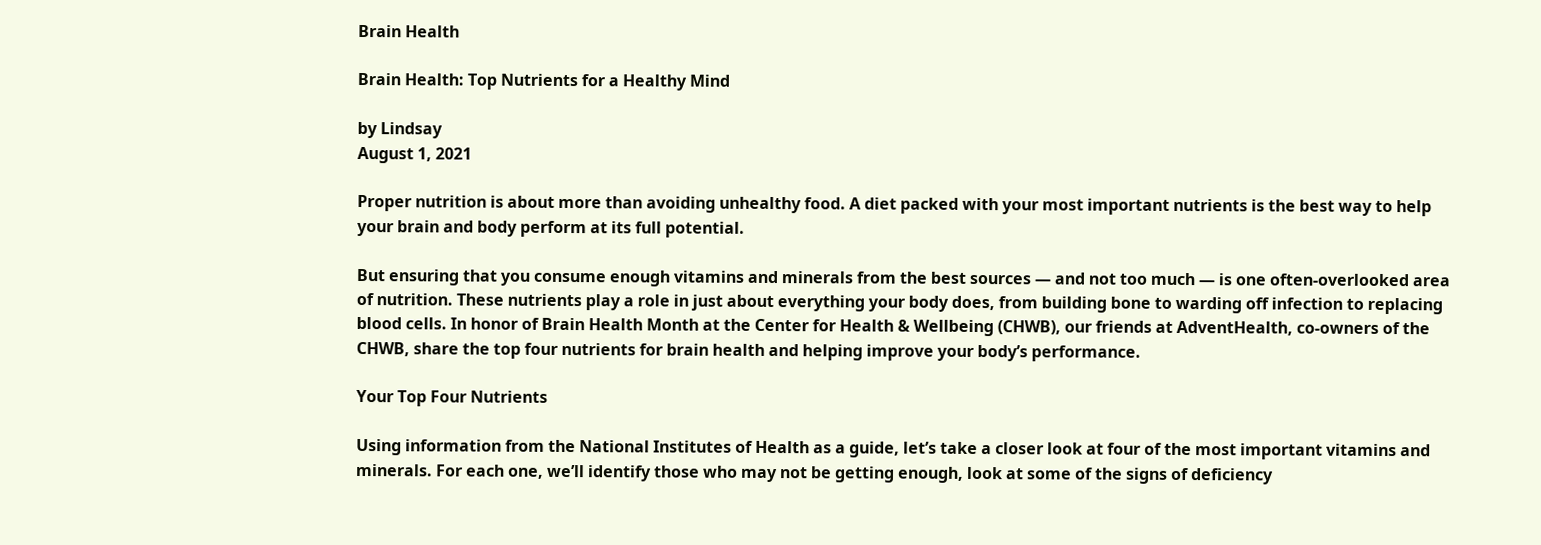Brain Health

Brain Health: Top Nutrients for a Healthy Mind

by Lindsay
August 1, 2021

Proper nutrition is about more than avoiding unhealthy food. A diet packed with your most important nutrients is the best way to help your brain and body perform at its full potential.

But ensuring that you consume enough vitamins and minerals from the best sources — and not too much — is one often-overlooked area of nutrition. These nutrients play a role in just about everything your body does, from building bone to warding off infection to replacing blood cells. In honor of Brain Health Month at the Center for Health & Wellbeing (CHWB), our friends at AdventHealth, co-owners of the CHWB, share the top four nutrients for brain health and helping improve your body’s performance.

Your Top Four Nutrients

Using information from the National Institutes of Health as a guide, let’s take a closer look at four of the most important vitamins and minerals. For each one, we’ll identify those who may not be getting enough, look at some of the signs of deficiency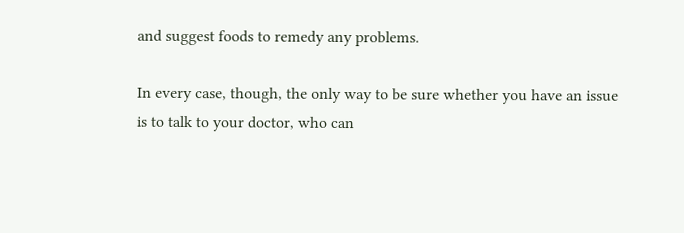and suggest foods to remedy any problems.

In every case, though, the only way to be sure whether you have an issue is to talk to your doctor, who can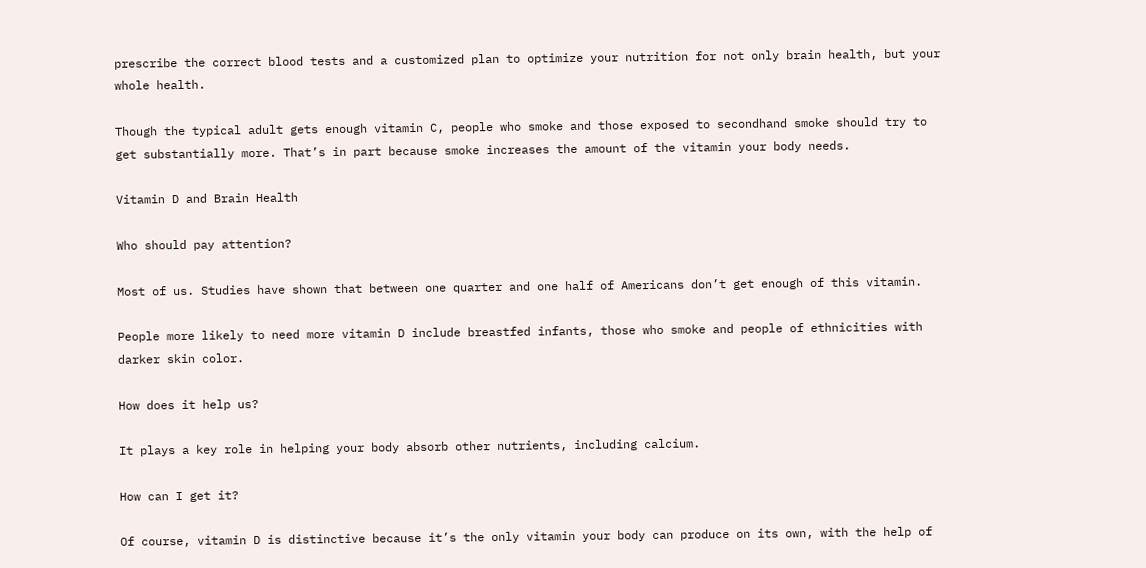prescribe the correct blood tests and a customized plan to optimize your nutrition for not only brain health, but your whole health.

Though the typical adult gets enough vitamin C, people who smoke and those exposed to secondhand smoke should try to get substantially more. That’s in part because smoke increases the amount of the vitamin your body needs.

Vitamin D and Brain Health

Who should pay attention?

Most of us. Studies have shown that between one quarter and one half of Americans don’t get enough of this vitamin.

People more likely to need more vitamin D include breastfed infants, those who smoke and people of ethnicities with darker skin color.

How does it help us?

It plays a key role in helping your body absorb other nutrients, including calcium.

How can I get it?

Of course, vitamin D is distinctive because it’s the only vitamin your body can produce on its own, with the help of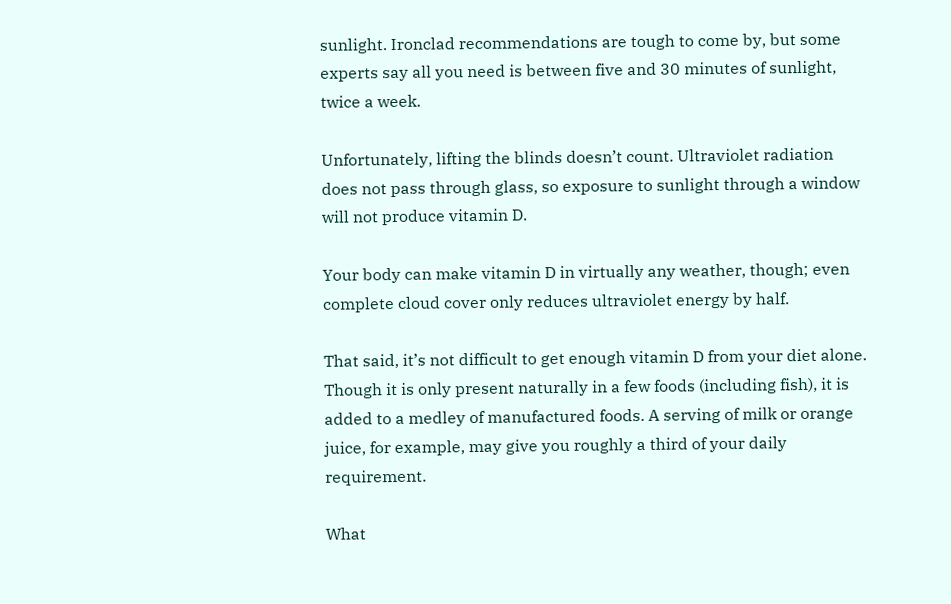sunlight. Ironclad recommendations are tough to come by, but some experts say all you need is between five and 30 minutes of sunlight, twice a week.

Unfortunately, lifting the blinds doesn’t count. Ultraviolet radiation does not pass through glass, so exposure to sunlight through a window will not produce vitamin D.

Your body can make vitamin D in virtually any weather, though; even complete cloud cover only reduces ultraviolet energy by half.

That said, it’s not difficult to get enough vitamin D from your diet alone. Though it is only present naturally in a few foods (including fish), it is added to a medley of manufactured foods. A serving of milk or orange juice, for example, may give you roughly a third of your daily requirement.

What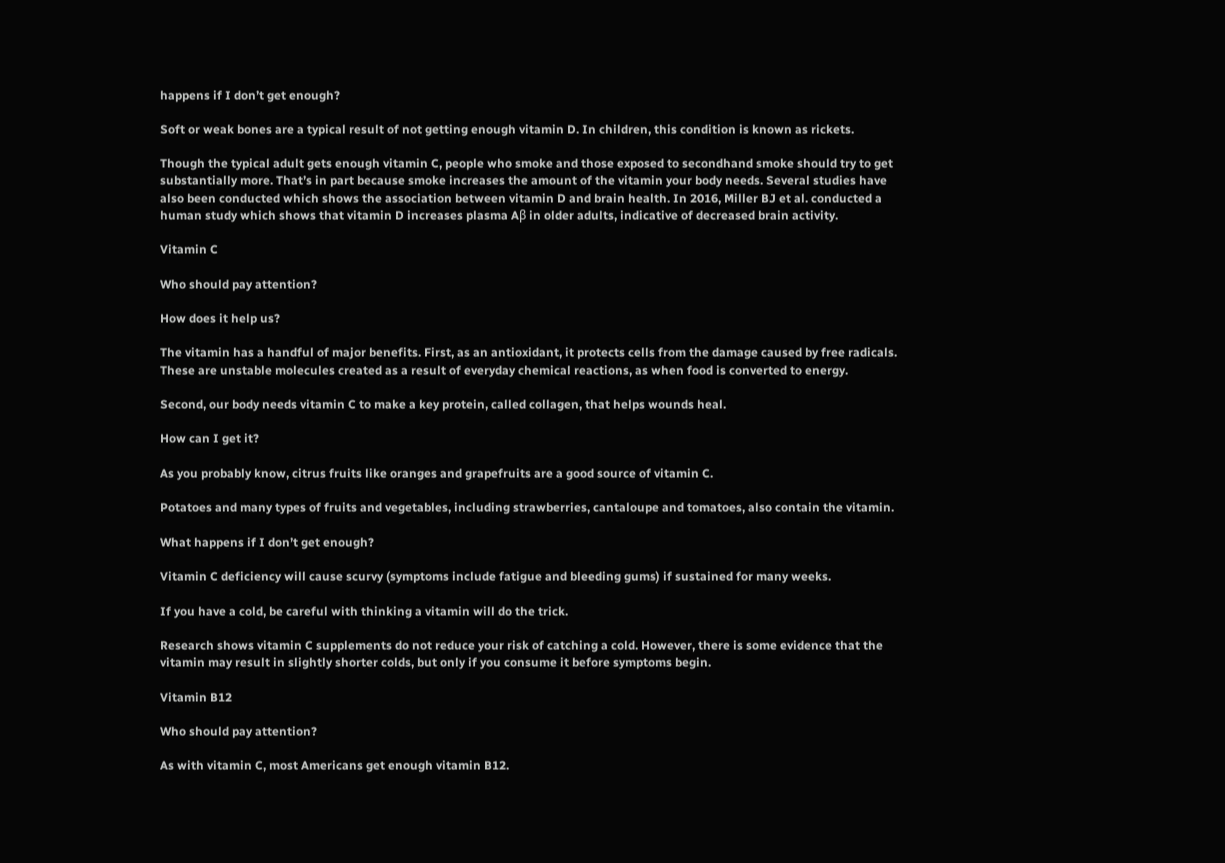happens if I don’t get enough?

Soft or weak bones are a typical result of not getting enough vitamin D. In children, this condition is known as rickets.

Though the typical adult gets enough vitamin C, people who smoke and those exposed to secondhand smoke should try to get substantially more. That’s in part because smoke increases the amount of the vitamin your body needs. Several studies have also been conducted which shows the association between vitamin D and brain health. In 2016, Miller BJ et al. conducted a human study which shows that vitamin D increases plasma Aβ in older adults, indicative of decreased brain activity.

Vitamin C

Who should pay attention?

How does it help us?

The vitamin has a handful of major benefits. First, as an antioxidant, it protects cells from the damage caused by free radicals. These are unstable molecules created as a result of everyday chemical reactions, as when food is converted to energy.

Second, our body needs vitamin C to make a key protein, called collagen, that helps wounds heal.

How can I get it?

As you probably know, citrus fruits like oranges and grapefruits are a good source of vitamin C.

Potatoes and many types of fruits and vegetables, including strawberries, cantaloupe and tomatoes, also contain the vitamin.

What happens if I don’t get enough?

Vitamin C deficiency will cause scurvy (symptoms include fatigue and bleeding gums) if sustained for many weeks.

If you have a cold, be careful with thinking a vitamin will do the trick.

Research shows vitamin C supplements do not reduce your risk of catching a cold. However, there is some evidence that the vitamin may result in slightly shorter colds, but only if you consume it before symptoms begin.

Vitamin B12

Who should pay attention?

As with vitamin C, most Americans get enough vitamin B12.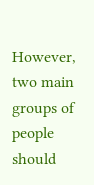However, two main groups of people should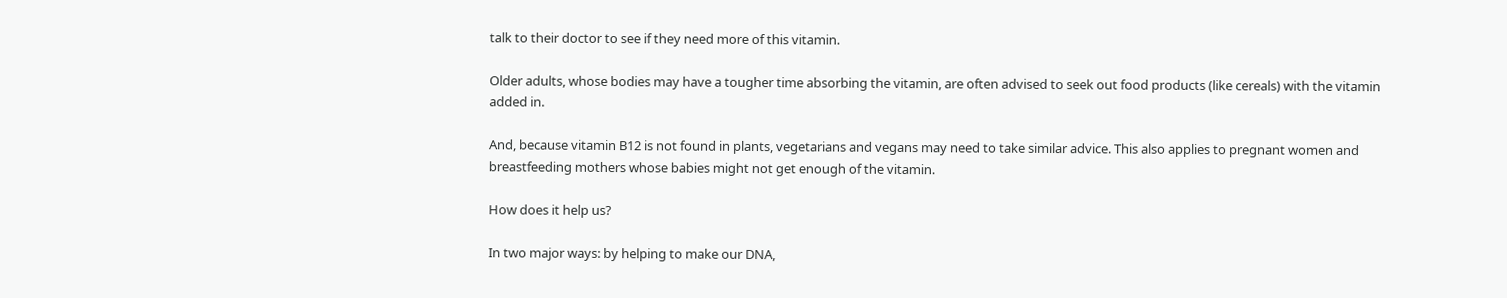talk to their doctor to see if they need more of this vitamin.

Older adults, whose bodies may have a tougher time absorbing the vitamin, are often advised to seek out food products (like cereals) with the vitamin added in.

And, because vitamin B12 is not found in plants, vegetarians and vegans may need to take similar advice. This also applies to pregnant women and breastfeeding mothers whose babies might not get enough of the vitamin.

How does it help us?

In two major ways: by helping to make our DNA,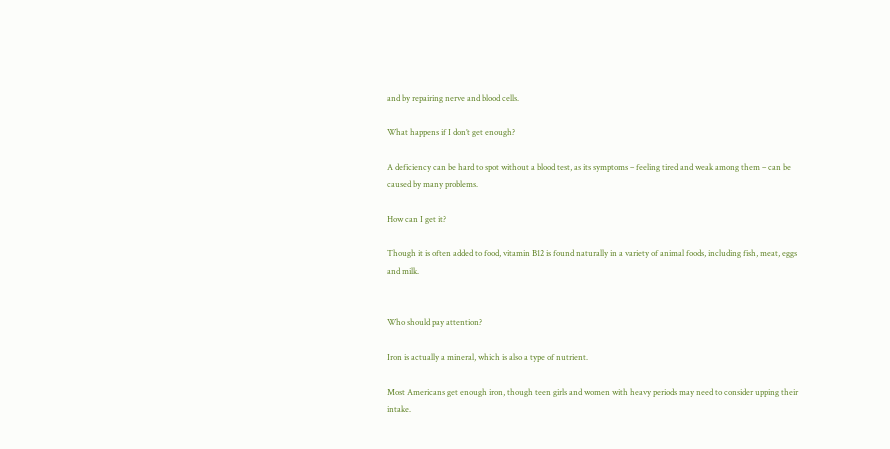and by repairing nerve and blood cells.

What happens if I don’t get enough?

A deficiency can be hard to spot without a blood test, as its symptoms – feeling tired and weak among them – can be caused by many problems.

How can I get it?

Though it is often added to food, vitamin B12 is found naturally in a variety of animal foods, including fish, meat, eggs and milk.


Who should pay attention?

Iron is actually a mineral, which is also a type of nutrient.

Most Americans get enough iron, though teen girls and women with heavy periods may need to consider upping their intake.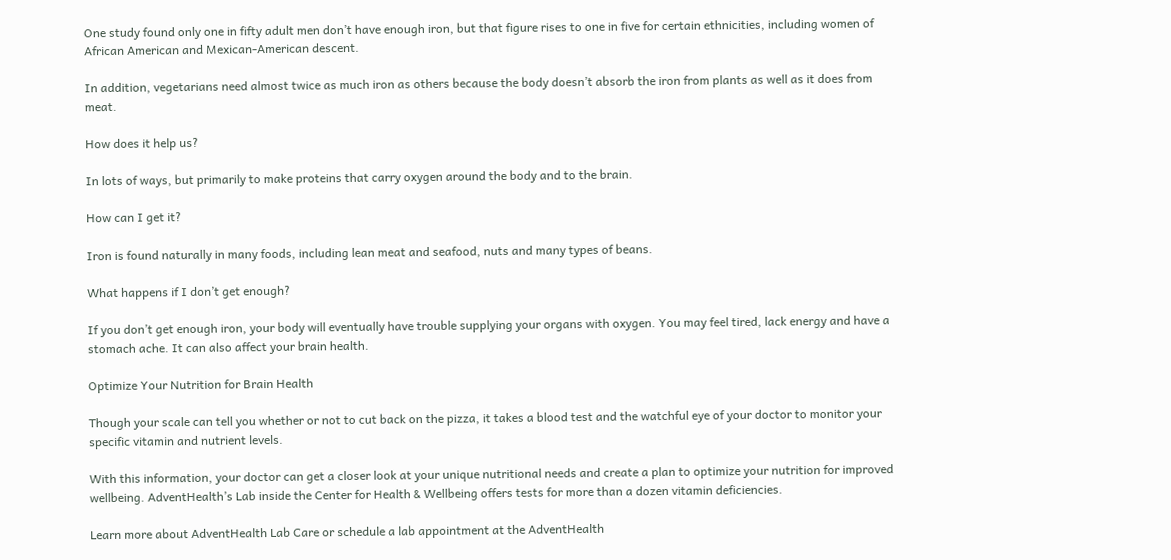One study found only one in fifty adult men don’t have enough iron, but that figure rises to one in five for certain ethnicities, including women of African American and Mexican-American descent.

In addition, vegetarians need almost twice as much iron as others because the body doesn’t absorb the iron from plants as well as it does from meat.

How does it help us?

In lots of ways, but primarily to make proteins that carry oxygen around the body and to the brain.

How can I get it?

Iron is found naturally in many foods, including lean meat and seafood, nuts and many types of beans.

What happens if I don’t get enough?

If you don’t get enough iron, your body will eventually have trouble supplying your organs with oxygen. You may feel tired, lack energy and have a stomach ache. It can also affect your brain health.

Optimize Your Nutrition for Brain Health

Though your scale can tell you whether or not to cut back on the pizza, it takes a blood test and the watchful eye of your doctor to monitor your specific vitamin and nutrient levels.

With this information, your doctor can get a closer look at your unique nutritional needs and create a plan to optimize your nutrition for improved wellbeing. AdventHealth’s Lab inside the Center for Health & Wellbeing offers tests for more than a dozen vitamin deficiencies.

Learn more about AdventHealth Lab Care or schedule a lab appointment at the AdventHealth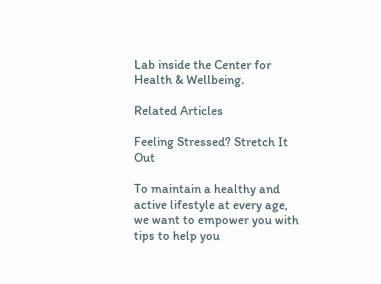Lab inside the Center for Health & Wellbeing.

Related Articles

Feeling Stressed? Stretch It Out

To maintain a healthy and active lifestyle at every age, we want to empower you with tips to help you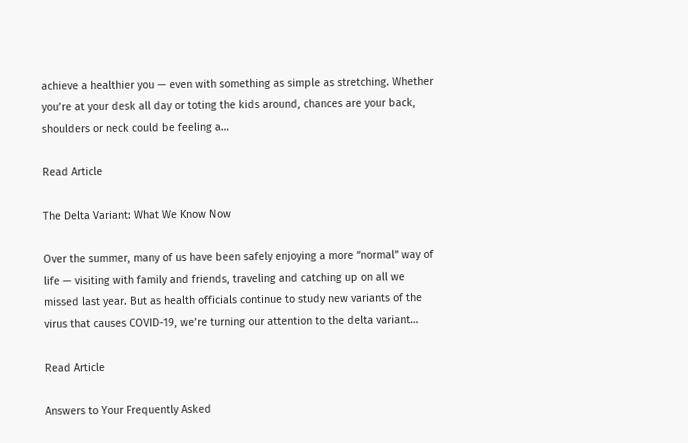achieve a healthier you — even with something as simple as stretching. Whether you’re at your desk all day or toting the kids around, chances are your back, shoulders or neck could be feeling a…

Read Article

The Delta Variant: What We Know Now

Over the summer, many of us have been safely enjoying a more “normal” way of life — visiting with family and friends, traveling and catching up on all we missed last year. But as health officials continue to study new variants of the virus that causes COVID-19, we’re turning our attention to the delta variant…

Read Article

Answers to Your Frequently Asked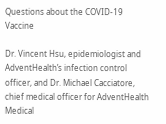Questions about the COVID-19 Vaccine

Dr. Vincent Hsu, epidemiologist and AdventHealth’s infection control officer, and Dr. Michael Cacciatore, chief medical officer for AdventHealth Medical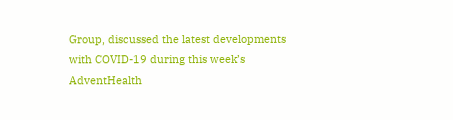Group, discussed the latest developments with COVID-19 during this week’s AdventHealth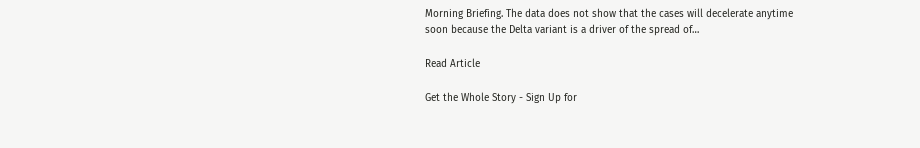Morning Briefing. The data does not show that the cases will decelerate anytime soon because the Delta variant is a driver of the spread of…

Read Article

Get the Whole Story - Sign Up for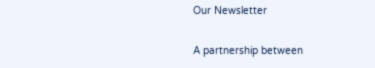Our Newsletter

A partnership between